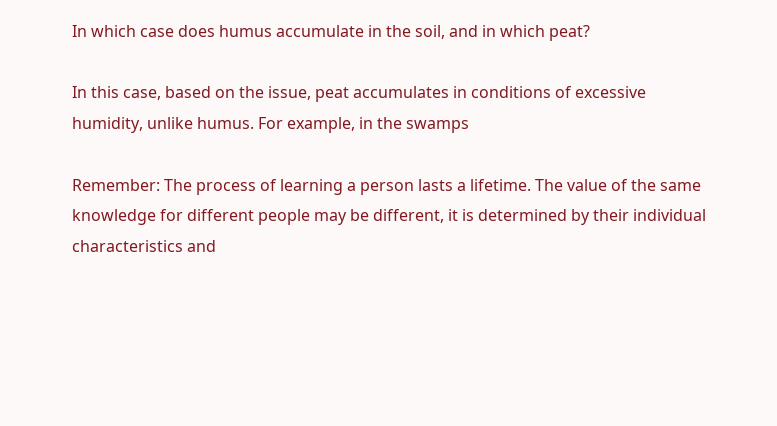In which case does humus accumulate in the soil, and in which peat?

In this case, based on the issue, peat accumulates in conditions of excessive humidity, unlike humus. For example, in the swamps

Remember: The process of learning a person lasts a lifetime. The value of the same knowledge for different people may be different, it is determined by their individual characteristics and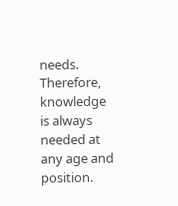needs. Therefore, knowledge is always needed at any age and position.